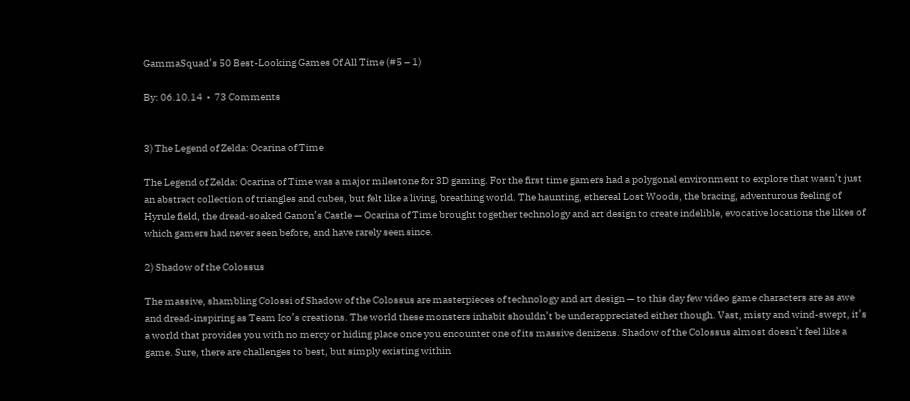GammaSquad’s 50 Best-Looking Games Of All Time (#5 – 1)

By: 06.10.14  •  73 Comments


3) The Legend of Zelda: Ocarina of Time

The Legend of Zelda: Ocarina of Time was a major milestone for 3D gaming. For the first time gamers had a polygonal environment to explore that wasn’t just an abstract collection of triangles and cubes, but felt like a living, breathing world. The haunting, ethereal Lost Woods, the bracing, adventurous feeling of Hyrule field, the dread-soaked Ganon’s Castle — Ocarina of Time brought together technology and art design to create indelible, evocative locations the likes of which gamers had never seen before, and have rarely seen since.

2) Shadow of the Colossus

The massive, shambling Colossi of Shadow of the Colossus are masterpieces of technology and art design — to this day few video game characters are as awe and dread-inspiring as Team Ico’s creations. The world these monsters inhabit shouldn’t be underappreciated either though. Vast, misty and wind-swept, it’s a world that provides you with no mercy or hiding place once you encounter one of its massive denizens. Shadow of the Colossus almost doesn’t feel like a game. Sure, there are challenges to best, but simply existing within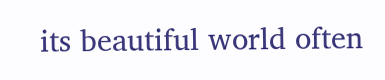its beautiful world often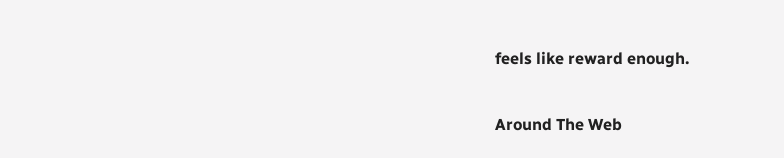feels like reward enough.

Around The Web